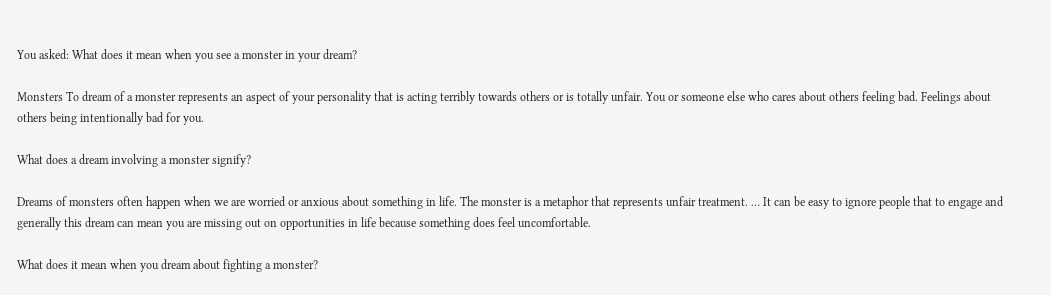You asked: What does it mean when you see a monster in your dream?

Monsters To dream of a monster represents an aspect of your personality that is acting terribly towards others or is totally unfair. You or someone else who cares about others feeling bad. Feelings about others being intentionally bad for you.

What does a dream involving a monster signify?

Dreams of monsters often happen when we are worried or anxious about something in life. The monster is a metaphor that represents unfair treatment. … It can be easy to ignore people that to engage and generally this dream can mean you are missing out on opportunities in life because something does feel uncomfortable.

What does it mean when you dream about fighting a monster?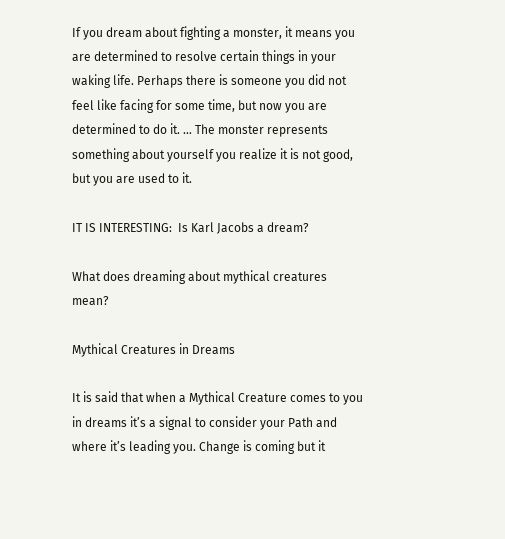If you dream about fighting a monster, it means you are determined to resolve certain things in your waking life. Perhaps there is someone you did not feel like facing for some time, but now you are determined to do it. … The monster represents something about yourself you realize it is not good, but you are used to it.

IT IS INTERESTING:  Is Karl Jacobs a dream?

What does dreaming about mythical creatures mean?

Mythical Creatures in Dreams

It is said that when a Mythical Creature comes to you in dreams it’s a signal to consider your Path and where it’s leading you. Change is coming but it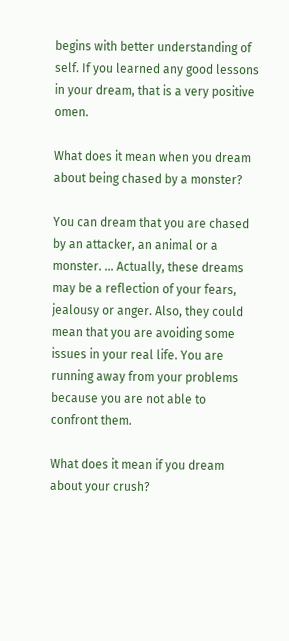begins with better understanding of self. If you learned any good lessons in your dream, that is a very positive omen.

What does it mean when you dream about being chased by a monster?

You can dream that you are chased by an attacker, an animal or a monster. … Actually, these dreams may be a reflection of your fears, jealousy or anger. Also, they could mean that you are avoiding some issues in your real life. You are running away from your problems because you are not able to confront them.

What does it mean if you dream about your crush?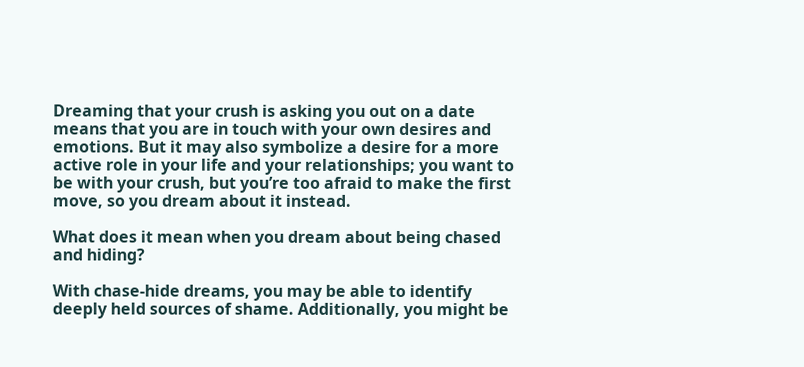Dreaming that your crush is asking you out on a date means that you are in touch with your own desires and emotions. But it may also symbolize a desire for a more active role in your life and your relationships; you want to be with your crush, but you’re too afraid to make the first move, so you dream about it instead.

What does it mean when you dream about being chased and hiding?

With chase-hide dreams, you may be able to identify deeply held sources of shame. Additionally, you might be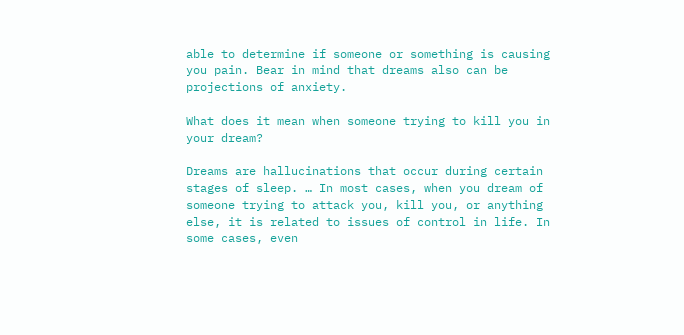able to determine if someone or something is causing you pain. Bear in mind that dreams also can be projections of anxiety.

What does it mean when someone trying to kill you in your dream?

Dreams are hallucinations that occur during certain stages of sleep. … In most cases, when you dream of someone trying to attack you, kill you, or anything else, it is related to issues of control in life. In some cases, even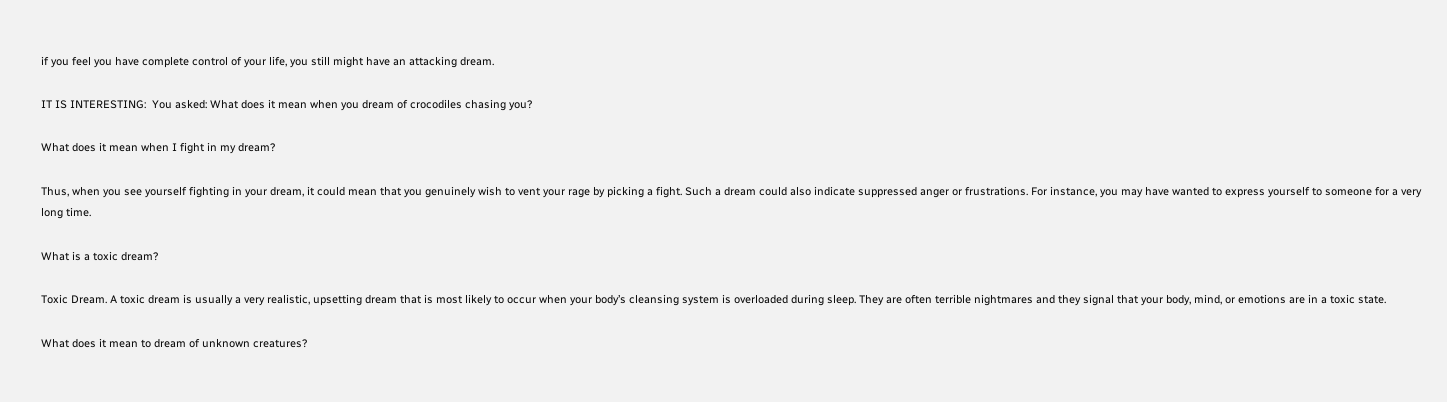if you feel you have complete control of your life, you still might have an attacking dream.

IT IS INTERESTING:  You asked: What does it mean when you dream of crocodiles chasing you?

What does it mean when I fight in my dream?

Thus, when you see yourself fighting in your dream, it could mean that you genuinely wish to vent your rage by picking a fight. Such a dream could also indicate suppressed anger or frustrations. For instance, you may have wanted to express yourself to someone for a very long time.

What is a toxic dream?

Toxic Dream. A toxic dream is usually a very realistic, upsetting dream that is most likely to occur when your body’s cleansing system is overloaded during sleep. They are often terrible nightmares and they signal that your body, mind, or emotions are in a toxic state.

What does it mean to dream of unknown creatures?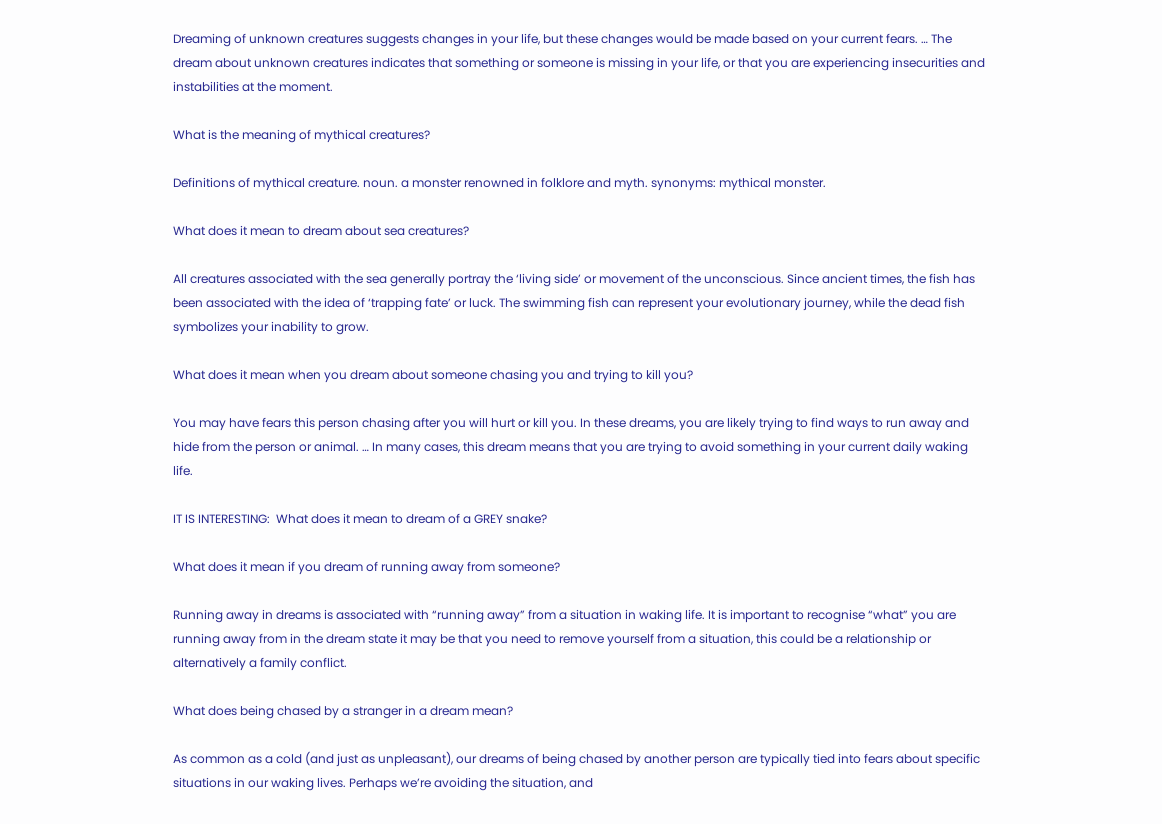Dreaming of unknown creatures suggests changes in your life, but these changes would be made based on your current fears. … The dream about unknown creatures indicates that something or someone is missing in your life, or that you are experiencing insecurities and instabilities at the moment.

What is the meaning of mythical creatures?

Definitions of mythical creature. noun. a monster renowned in folklore and myth. synonyms: mythical monster.

What does it mean to dream about sea creatures?

All creatures associated with the sea generally portray the ‘living side’ or movement of the unconscious. Since ancient times, the fish has been associated with the idea of ‘trapping fate’ or luck. The swimming fish can represent your evolutionary journey, while the dead fish symbolizes your inability to grow.

What does it mean when you dream about someone chasing you and trying to kill you?

You may have fears this person chasing after you will hurt or kill you. In these dreams, you are likely trying to find ways to run away and hide from the person or animal. … In many cases, this dream means that you are trying to avoid something in your current daily waking life.

IT IS INTERESTING:  What does it mean to dream of a GREY snake?

What does it mean if you dream of running away from someone?

Running away in dreams is associated with “running away” from a situation in waking life. It is important to recognise “what” you are running away from in the dream state it may be that you need to remove yourself from a situation, this could be a relationship or alternatively a family conflict.

What does being chased by a stranger in a dream mean?

As common as a cold (and just as unpleasant), our dreams of being chased by another person are typically tied into fears about specific situations in our waking lives. Perhaps we’re avoiding the situation, and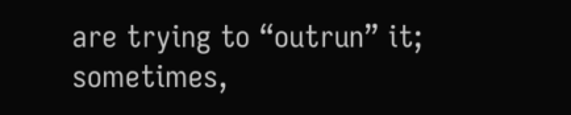are trying to “outrun” it; sometimes,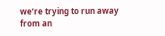we’re trying to run away from an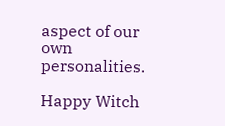aspect of our own personalities.

Happy Witch